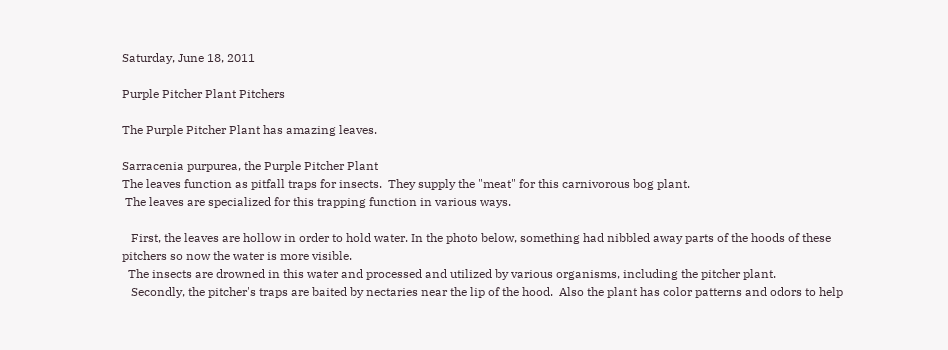Saturday, June 18, 2011

Purple Pitcher Plant Pitchers

The Purple Pitcher Plant has amazing leaves.

Sarracenia purpurea, the Purple Pitcher Plant
The leaves function as pitfall traps for insects.  They supply the "meat" for this carnivorous bog plant.
 The leaves are specialized for this trapping function in various ways.

   First, the leaves are hollow in order to hold water. In the photo below, something had nibbled away parts of the hoods of these pitchers so now the water is more visible.
  The insects are drowned in this water and processed and utilized by various organisms, including the pitcher plant.
   Secondly, the pitcher's traps are baited by nectaries near the lip of the hood.  Also the plant has color patterns and odors to help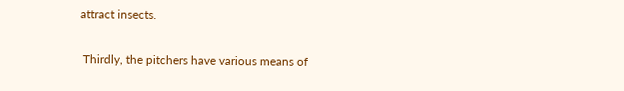attract insects.

 Thirdly, the pitchers have various means of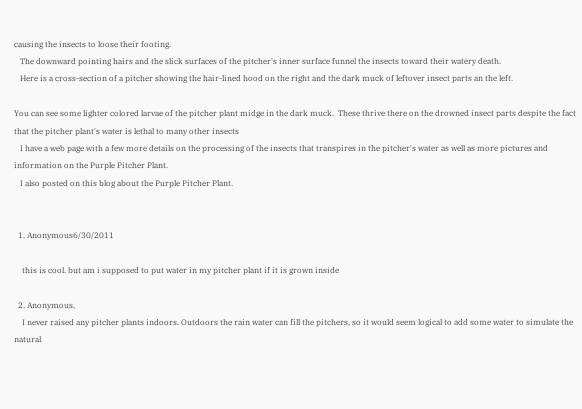causing the insects to loose their footing.
   The downward pointing hairs and the slick surfaces of the pitcher's inner surface funnel the insects toward their watery death.
   Here is a cross-section of a pitcher showing the hair-lined hood on the right and the dark muck of leftover insect parts an the left.

You can see some lighter colored larvae of the pitcher plant midge in the dark muck.  These thrive there on the drowned insect parts despite the fact that the pitcher plant's water is lethal to many other insects
   I have a web page with a few more details on the processing of the insects that transpires in the pitcher's water as well as more pictures and information on the Purple Pitcher Plant.
   I also posted on this blog about the Purple Pitcher Plant.


  1. Anonymous6/30/2011

    this is cool. but am i supposed to put water in my pitcher plant if it is grown inside

  2. Anonymous,
    I never raised any pitcher plants indoors. Outdoors the rain water can fill the pitchers, so it would seem logical to add some water to simulate the natural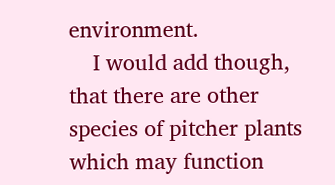environment.
    I would add though, that there are other species of pitcher plants which may function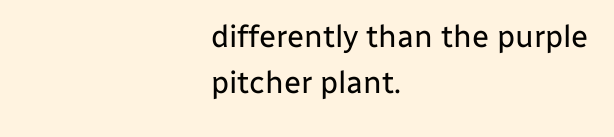differently than the purple pitcher plant.